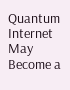Quantum Internet May Become a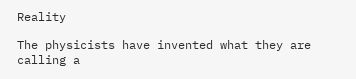Reality

The physicists have invented what they are calling a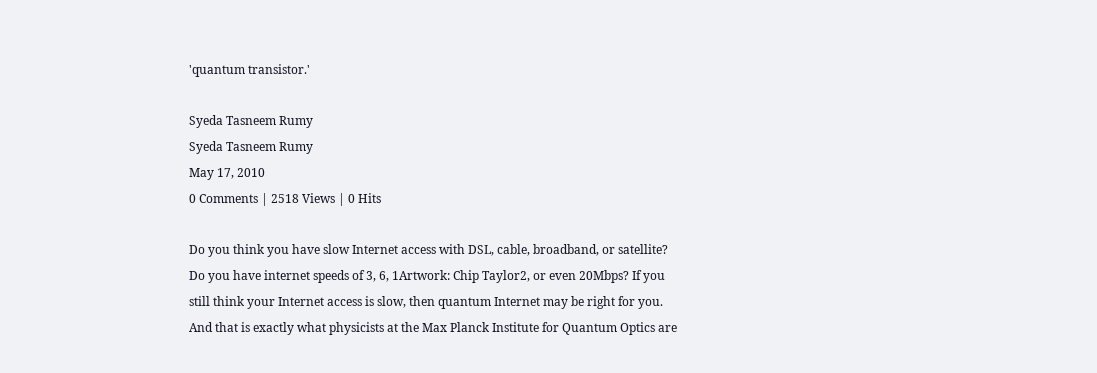'quantum transistor.'

Syeda Tasneem Rumy
Syeda Tasneem Rumy
May 17, 2010
0 Comments | 2518 Views | 0 Hits

Do you think you have slow Internet access with DSL, cable, broadband, or satellite? Do you have internet speeds of 3, 6, 1Artwork: Chip Taylor2, or even 20Mbps? If you still think your Internet access is slow, then quantum Internet may be right for you. And that is exactly what physicists at the Max Planck Institute for Quantum Optics are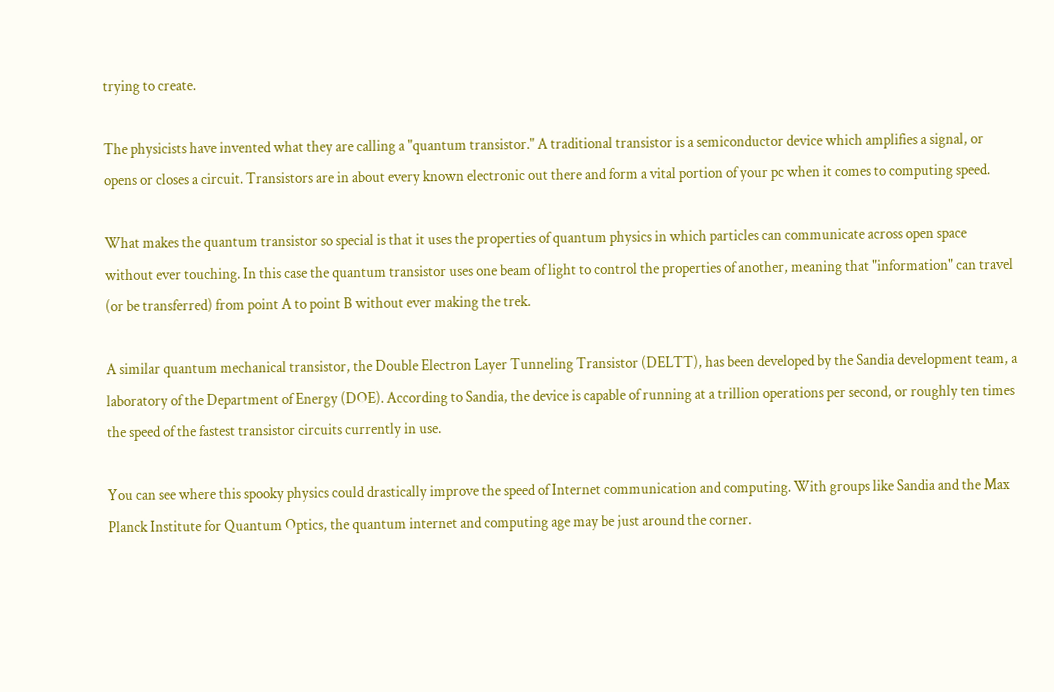trying to create.

The physicists have invented what they are calling a "quantum transistor." A traditional transistor is a semiconductor device which amplifies a signal, or opens or closes a circuit. Transistors are in about every known electronic out there and form a vital portion of your pc when it comes to computing speed.

What makes the quantum transistor so special is that it uses the properties of quantum physics in which particles can communicate across open space without ever touching. In this case the quantum transistor uses one beam of light to control the properties of another, meaning that "information" can travel (or be transferred) from point A to point B without ever making the trek.

A similar quantum mechanical transistor, the Double Electron Layer Tunneling Transistor (DELTT), has been developed by the Sandia development team, a laboratory of the Department of Energy (DOE). According to Sandia, the device is capable of running at a trillion operations per second, or roughly ten times the speed of the fastest transistor circuits currently in use.

You can see where this spooky physics could drastically improve the speed of Internet communication and computing. With groups like Sandia and the Max Planck Institute for Quantum Optics, the quantum internet and computing age may be just around the corner.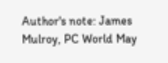Author's note: James Mulroy, PC World May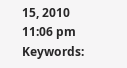15, 2010 11:06 pm
Keywords: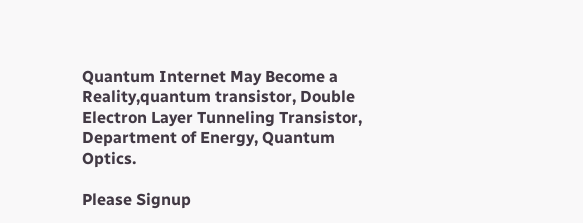Quantum Internet May Become a Reality,quantum transistor, Double Electron Layer Tunneling Transistor, Department of Energy, Quantum Optics.

Please Signup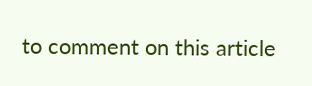to comment on this article